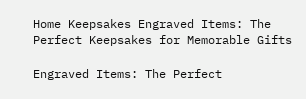Home Keepsakes Engraved Items: The Perfect Keepsakes for Memorable Gifts

Engraved Items: The Perfect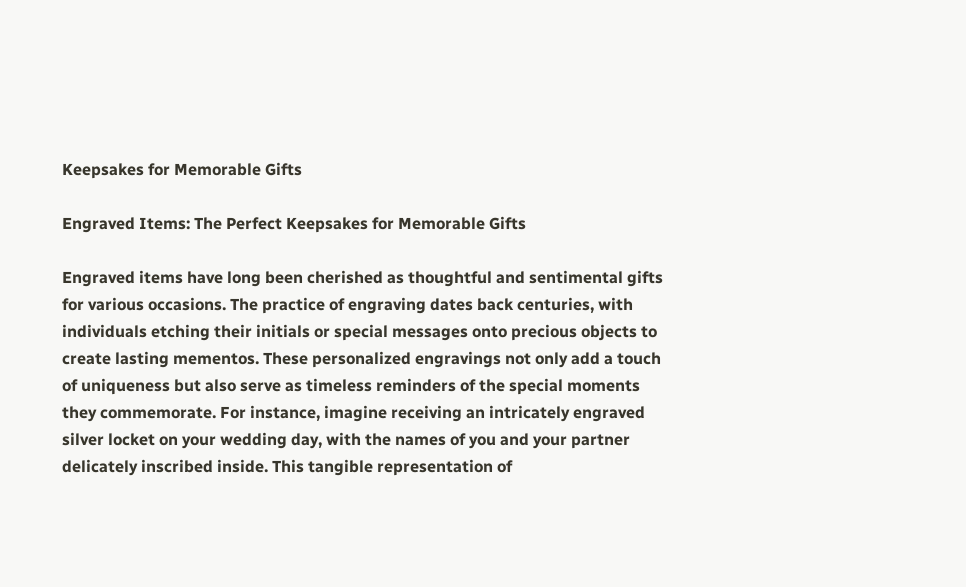Keepsakes for Memorable Gifts

Engraved Items: The Perfect Keepsakes for Memorable Gifts

Engraved items have long been cherished as thoughtful and sentimental gifts for various occasions. The practice of engraving dates back centuries, with individuals etching their initials or special messages onto precious objects to create lasting mementos. These personalized engravings not only add a touch of uniqueness but also serve as timeless reminders of the special moments they commemorate. For instance, imagine receiving an intricately engraved silver locket on your wedding day, with the names of you and your partner delicately inscribed inside. This tangible representation of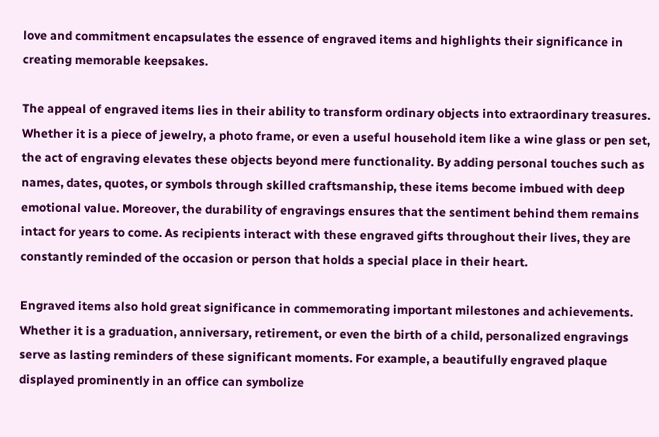love and commitment encapsulates the essence of engraved items and highlights their significance in creating memorable keepsakes.

The appeal of engraved items lies in their ability to transform ordinary objects into extraordinary treasures. Whether it is a piece of jewelry, a photo frame, or even a useful household item like a wine glass or pen set, the act of engraving elevates these objects beyond mere functionality. By adding personal touches such as names, dates, quotes, or symbols through skilled craftsmanship, these items become imbued with deep emotional value. Moreover, the durability of engravings ensures that the sentiment behind them remains intact for years to come. As recipients interact with these engraved gifts throughout their lives, they are constantly reminded of the occasion or person that holds a special place in their heart.

Engraved items also hold great significance in commemorating important milestones and achievements. Whether it is a graduation, anniversary, retirement, or even the birth of a child, personalized engravings serve as lasting reminders of these significant moments. For example, a beautifully engraved plaque displayed prominently in an office can symbolize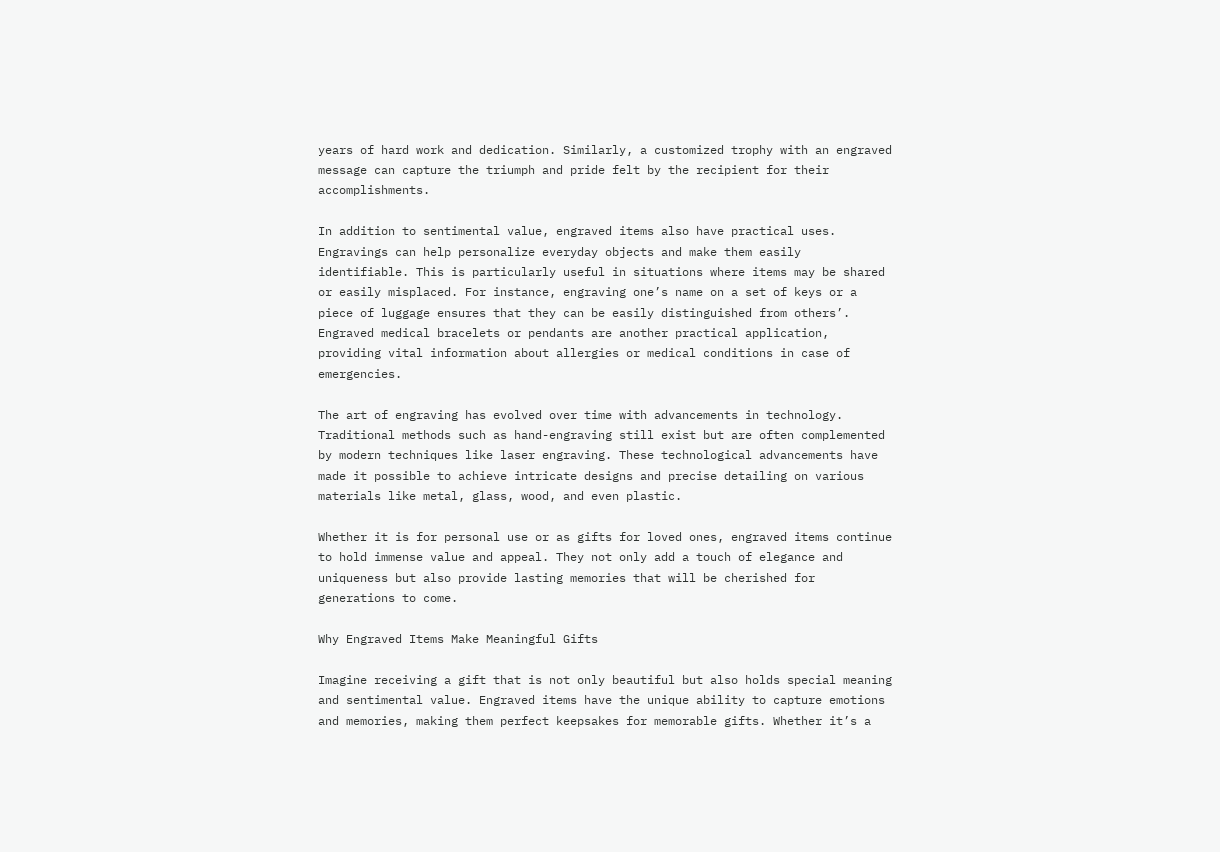years of hard work and dedication. Similarly, a customized trophy with an engraved message can capture the triumph and pride felt by the recipient for their accomplishments.

In addition to sentimental value, engraved items also have practical uses. Engravings can help personalize everyday objects and make them easily identifiable. This is particularly useful in situations where items may be shared or easily misplaced. For instance, engraving one’s name on a set of keys or a piece of luggage ensures that they can be easily distinguished from others’. Engraved medical bracelets or pendants are another practical application, providing vital information about allergies or medical conditions in case of emergencies.

The art of engraving has evolved over time with advancements in technology. Traditional methods such as hand-engraving still exist but are often complemented by modern techniques like laser engraving. These technological advancements have made it possible to achieve intricate designs and precise detailing on various materials like metal, glass, wood, and even plastic.

Whether it is for personal use or as gifts for loved ones, engraved items continue to hold immense value and appeal. They not only add a touch of elegance and uniqueness but also provide lasting memories that will be cherished for generations to come.

Why Engraved Items Make Meaningful Gifts

Imagine receiving a gift that is not only beautiful but also holds special meaning and sentimental value. Engraved items have the unique ability to capture emotions and memories, making them perfect keepsakes for memorable gifts. Whether it’s a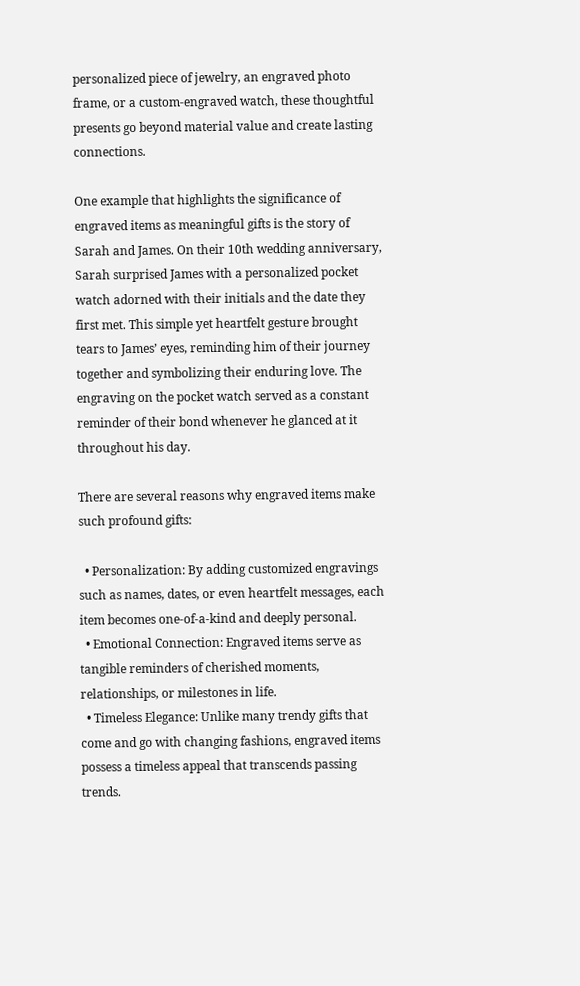personalized piece of jewelry, an engraved photo frame, or a custom-engraved watch, these thoughtful presents go beyond material value and create lasting connections.

One example that highlights the significance of engraved items as meaningful gifts is the story of Sarah and James. On their 10th wedding anniversary, Sarah surprised James with a personalized pocket watch adorned with their initials and the date they first met. This simple yet heartfelt gesture brought tears to James’ eyes, reminding him of their journey together and symbolizing their enduring love. The engraving on the pocket watch served as a constant reminder of their bond whenever he glanced at it throughout his day.

There are several reasons why engraved items make such profound gifts:

  • Personalization: By adding customized engravings such as names, dates, or even heartfelt messages, each item becomes one-of-a-kind and deeply personal.
  • Emotional Connection: Engraved items serve as tangible reminders of cherished moments, relationships, or milestones in life.
  • Timeless Elegance: Unlike many trendy gifts that come and go with changing fashions, engraved items possess a timeless appeal that transcends passing trends.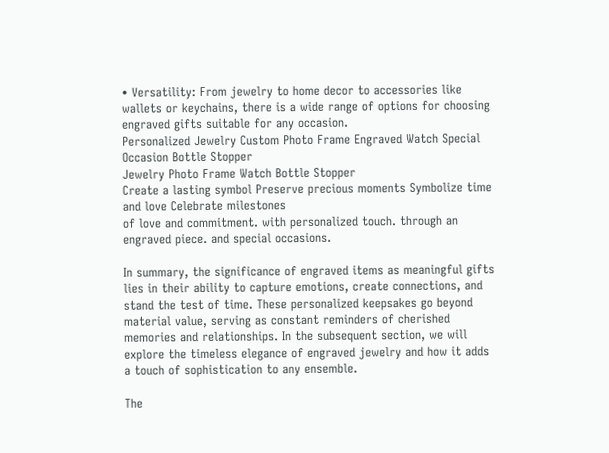• Versatility: From jewelry to home decor to accessories like wallets or keychains, there is a wide range of options for choosing engraved gifts suitable for any occasion.
Personalized Jewelry Custom Photo Frame Engraved Watch Special Occasion Bottle Stopper
Jewelry Photo Frame Watch Bottle Stopper
Create a lasting symbol Preserve precious moments Symbolize time and love Celebrate milestones
of love and commitment. with personalized touch. through an engraved piece. and special occasions.

In summary, the significance of engraved items as meaningful gifts lies in their ability to capture emotions, create connections, and stand the test of time. These personalized keepsakes go beyond material value, serving as constant reminders of cherished memories and relationships. In the subsequent section, we will explore the timeless elegance of engraved jewelry and how it adds a touch of sophistication to any ensemble.

The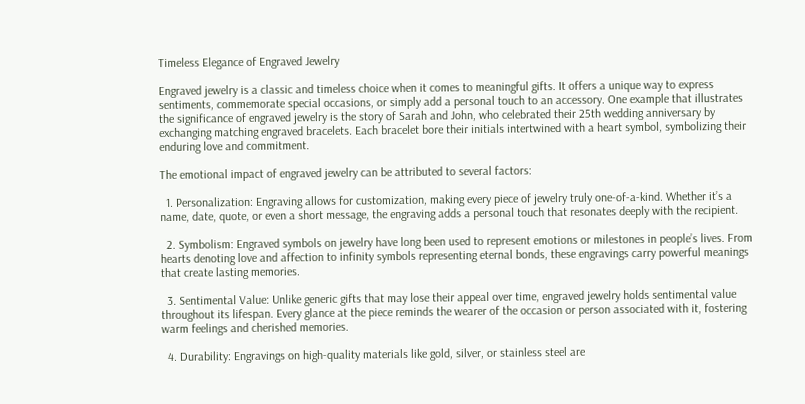Timeless Elegance of Engraved Jewelry

Engraved jewelry is a classic and timeless choice when it comes to meaningful gifts. It offers a unique way to express sentiments, commemorate special occasions, or simply add a personal touch to an accessory. One example that illustrates the significance of engraved jewelry is the story of Sarah and John, who celebrated their 25th wedding anniversary by exchanging matching engraved bracelets. Each bracelet bore their initials intertwined with a heart symbol, symbolizing their enduring love and commitment.

The emotional impact of engraved jewelry can be attributed to several factors:

  1. Personalization: Engraving allows for customization, making every piece of jewelry truly one-of-a-kind. Whether it’s a name, date, quote, or even a short message, the engraving adds a personal touch that resonates deeply with the recipient.

  2. Symbolism: Engraved symbols on jewelry have long been used to represent emotions or milestones in people’s lives. From hearts denoting love and affection to infinity symbols representing eternal bonds, these engravings carry powerful meanings that create lasting memories.

  3. Sentimental Value: Unlike generic gifts that may lose their appeal over time, engraved jewelry holds sentimental value throughout its lifespan. Every glance at the piece reminds the wearer of the occasion or person associated with it, fostering warm feelings and cherished memories.

  4. Durability: Engravings on high-quality materials like gold, silver, or stainless steel are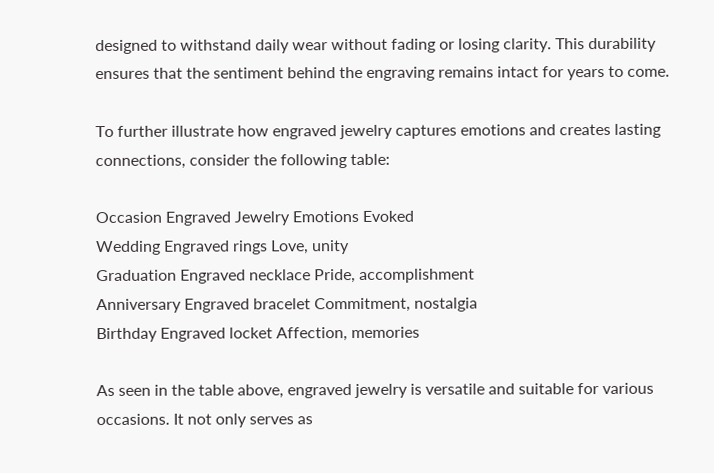designed to withstand daily wear without fading or losing clarity. This durability ensures that the sentiment behind the engraving remains intact for years to come.

To further illustrate how engraved jewelry captures emotions and creates lasting connections, consider the following table:

Occasion Engraved Jewelry Emotions Evoked
Wedding Engraved rings Love, unity
Graduation Engraved necklace Pride, accomplishment
Anniversary Engraved bracelet Commitment, nostalgia
Birthday Engraved locket Affection, memories

As seen in the table above, engraved jewelry is versatile and suitable for various occasions. It not only serves as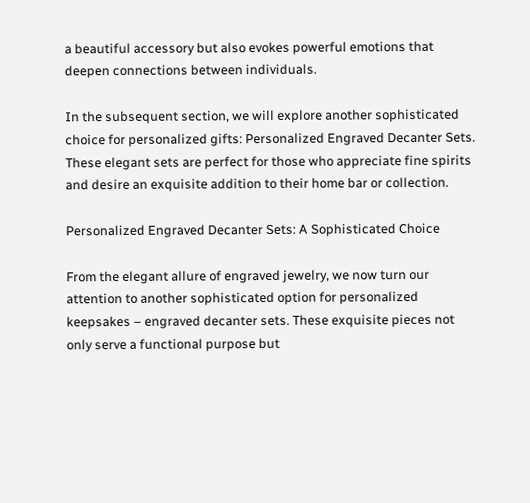a beautiful accessory but also evokes powerful emotions that deepen connections between individuals.

In the subsequent section, we will explore another sophisticated choice for personalized gifts: Personalized Engraved Decanter Sets. These elegant sets are perfect for those who appreciate fine spirits and desire an exquisite addition to their home bar or collection.

Personalized Engraved Decanter Sets: A Sophisticated Choice

From the elegant allure of engraved jewelry, we now turn our attention to another sophisticated option for personalized keepsakes – engraved decanter sets. These exquisite pieces not only serve a functional purpose but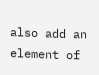also add an element of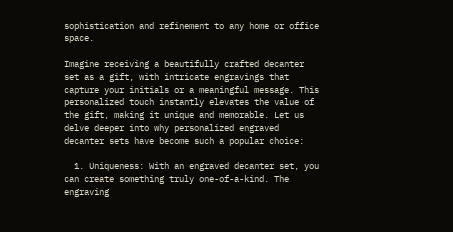sophistication and refinement to any home or office space.

Imagine receiving a beautifully crafted decanter set as a gift, with intricate engravings that capture your initials or a meaningful message. This personalized touch instantly elevates the value of the gift, making it unique and memorable. Let us delve deeper into why personalized engraved decanter sets have become such a popular choice:

  1. Uniqueness: With an engraved decanter set, you can create something truly one-of-a-kind. The engraving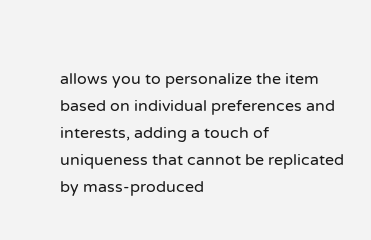allows you to personalize the item based on individual preferences and interests, adding a touch of uniqueness that cannot be replicated by mass-produced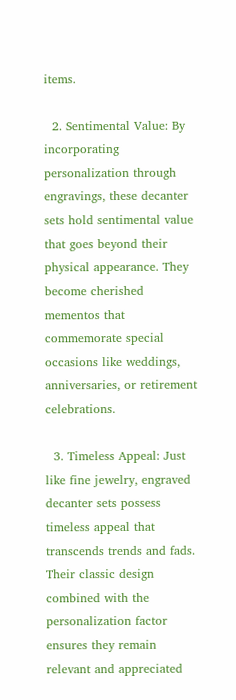items.

  2. Sentimental Value: By incorporating personalization through engravings, these decanter sets hold sentimental value that goes beyond their physical appearance. They become cherished mementos that commemorate special occasions like weddings, anniversaries, or retirement celebrations.

  3. Timeless Appeal: Just like fine jewelry, engraved decanter sets possess timeless appeal that transcends trends and fads. Their classic design combined with the personalization factor ensures they remain relevant and appreciated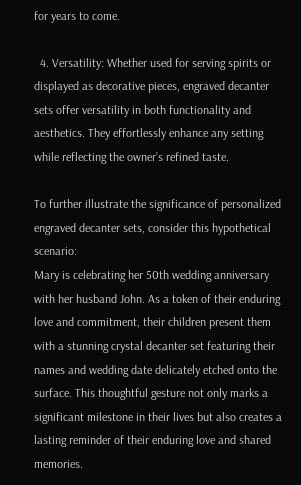for years to come.

  4. Versatility: Whether used for serving spirits or displayed as decorative pieces, engraved decanter sets offer versatility in both functionality and aesthetics. They effortlessly enhance any setting while reflecting the owner’s refined taste.

To further illustrate the significance of personalized engraved decanter sets, consider this hypothetical scenario:
Mary is celebrating her 50th wedding anniversary with her husband John. As a token of their enduring love and commitment, their children present them with a stunning crystal decanter set featuring their names and wedding date delicately etched onto the surface. This thoughtful gesture not only marks a significant milestone in their lives but also creates a lasting reminder of their enduring love and shared memories.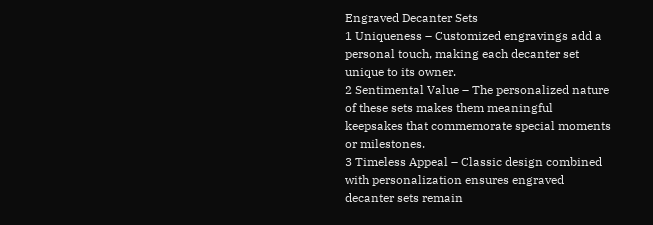Engraved Decanter Sets
1 Uniqueness – Customized engravings add a personal touch, making each decanter set unique to its owner.
2 Sentimental Value – The personalized nature of these sets makes them meaningful keepsakes that commemorate special moments or milestones.
3 Timeless Appeal – Classic design combined with personalization ensures engraved decanter sets remain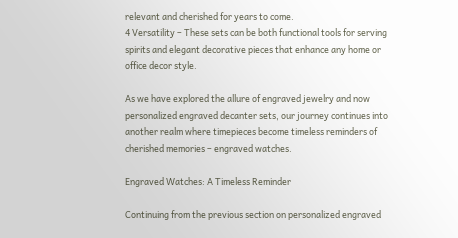relevant and cherished for years to come.
4 Versatility – These sets can be both functional tools for serving spirits and elegant decorative pieces that enhance any home or office decor style.

As we have explored the allure of engraved jewelry and now personalized engraved decanter sets, our journey continues into another realm where timepieces become timeless reminders of cherished memories – engraved watches.

Engraved Watches: A Timeless Reminder

Continuing from the previous section on personalized engraved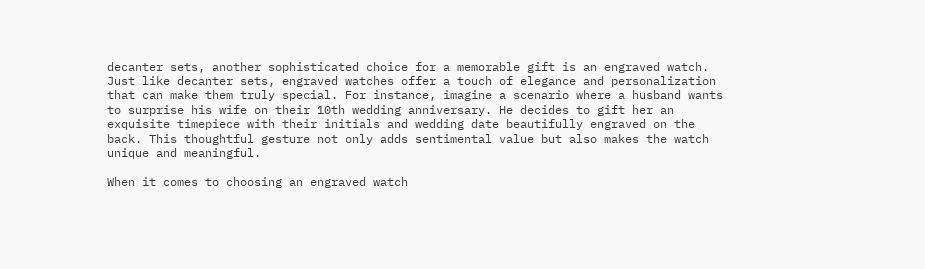decanter sets, another sophisticated choice for a memorable gift is an engraved watch. Just like decanter sets, engraved watches offer a touch of elegance and personalization that can make them truly special. For instance, imagine a scenario where a husband wants to surprise his wife on their 10th wedding anniversary. He decides to gift her an exquisite timepiece with their initials and wedding date beautifully engraved on the back. This thoughtful gesture not only adds sentimental value but also makes the watch unique and meaningful.

When it comes to choosing an engraved watch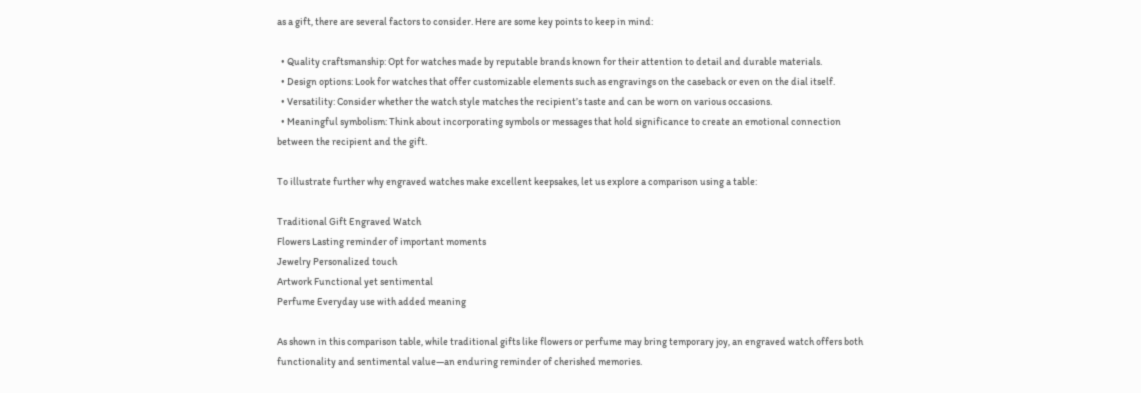as a gift, there are several factors to consider. Here are some key points to keep in mind:

  • Quality craftsmanship: Opt for watches made by reputable brands known for their attention to detail and durable materials.
  • Design options: Look for watches that offer customizable elements such as engravings on the caseback or even on the dial itself.
  • Versatility: Consider whether the watch style matches the recipient’s taste and can be worn on various occasions.
  • Meaningful symbolism: Think about incorporating symbols or messages that hold significance to create an emotional connection between the recipient and the gift.

To illustrate further why engraved watches make excellent keepsakes, let us explore a comparison using a table:

Traditional Gift Engraved Watch
Flowers Lasting reminder of important moments
Jewelry Personalized touch
Artwork Functional yet sentimental
Perfume Everyday use with added meaning

As shown in this comparison table, while traditional gifts like flowers or perfume may bring temporary joy, an engraved watch offers both functionality and sentimental value—an enduring reminder of cherished memories.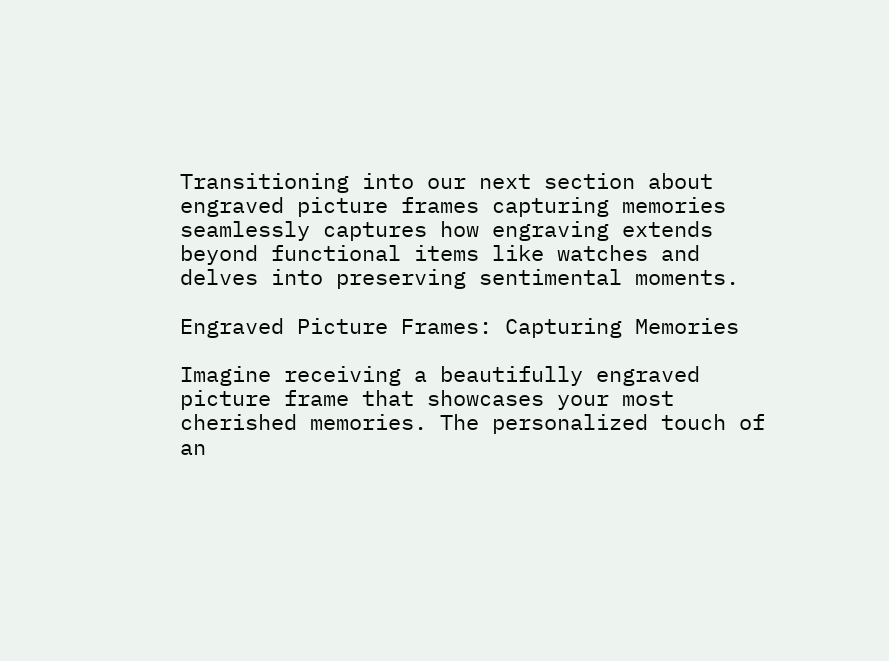Transitioning into our next section about engraved picture frames capturing memories seamlessly captures how engraving extends beyond functional items like watches and delves into preserving sentimental moments.

Engraved Picture Frames: Capturing Memories

Imagine receiving a beautifully engraved picture frame that showcases your most cherished memories. The personalized touch of an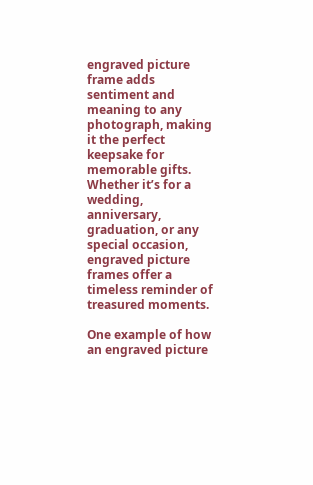engraved picture frame adds sentiment and meaning to any photograph, making it the perfect keepsake for memorable gifts. Whether it’s for a wedding, anniversary, graduation, or any special occasion, engraved picture frames offer a timeless reminder of treasured moments.

One example of how an engraved picture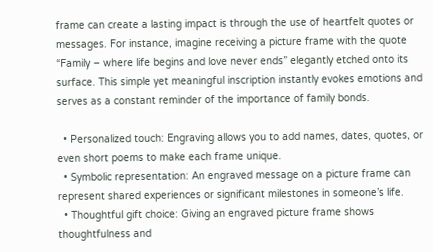frame can create a lasting impact is through the use of heartfelt quotes or messages. For instance, imagine receiving a picture frame with the quote “Family – where life begins and love never ends” elegantly etched onto its surface. This simple yet meaningful inscription instantly evokes emotions and serves as a constant reminder of the importance of family bonds.

  • Personalized touch: Engraving allows you to add names, dates, quotes, or even short poems to make each frame unique.
  • Symbolic representation: An engraved message on a picture frame can represent shared experiences or significant milestones in someone’s life.
  • Thoughtful gift choice: Giving an engraved picture frame shows thoughtfulness and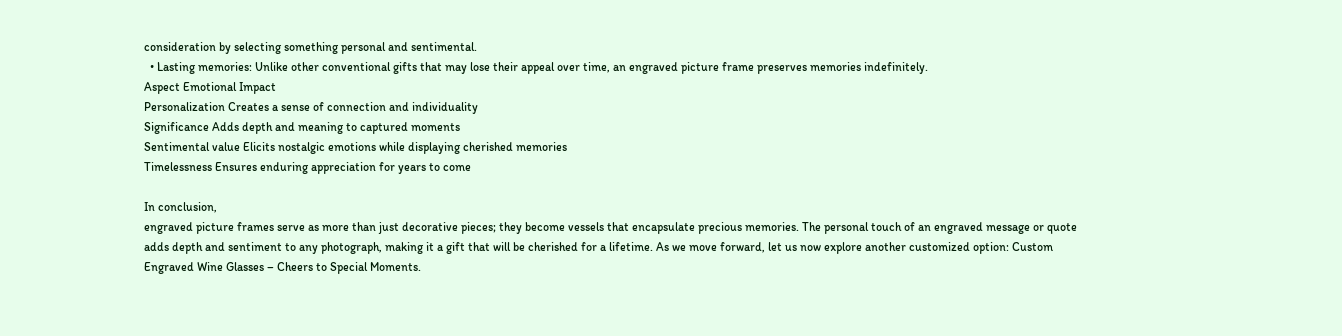consideration by selecting something personal and sentimental.
  • Lasting memories: Unlike other conventional gifts that may lose their appeal over time, an engraved picture frame preserves memories indefinitely.
Aspect Emotional Impact
Personalization Creates a sense of connection and individuality
Significance Adds depth and meaning to captured moments
Sentimental value Elicits nostalgic emotions while displaying cherished memories
Timelessness Ensures enduring appreciation for years to come

In conclusion,
engraved picture frames serve as more than just decorative pieces; they become vessels that encapsulate precious memories. The personal touch of an engraved message or quote adds depth and sentiment to any photograph, making it a gift that will be cherished for a lifetime. As we move forward, let us now explore another customized option: Custom Engraved Wine Glasses – Cheers to Special Moments.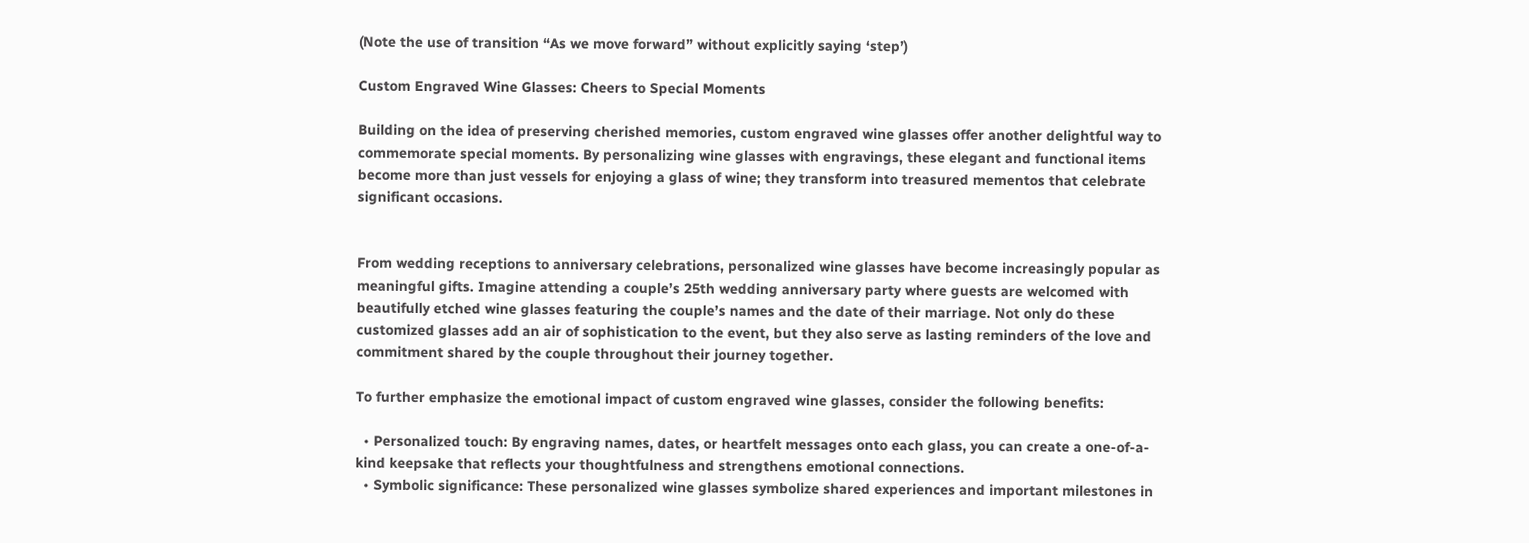(Note the use of transition “As we move forward” without explicitly saying ‘step’)

Custom Engraved Wine Glasses: Cheers to Special Moments

Building on the idea of preserving cherished memories, custom engraved wine glasses offer another delightful way to commemorate special moments. By personalizing wine glasses with engravings, these elegant and functional items become more than just vessels for enjoying a glass of wine; they transform into treasured mementos that celebrate significant occasions.


From wedding receptions to anniversary celebrations, personalized wine glasses have become increasingly popular as meaningful gifts. Imagine attending a couple’s 25th wedding anniversary party where guests are welcomed with beautifully etched wine glasses featuring the couple’s names and the date of their marriage. Not only do these customized glasses add an air of sophistication to the event, but they also serve as lasting reminders of the love and commitment shared by the couple throughout their journey together.

To further emphasize the emotional impact of custom engraved wine glasses, consider the following benefits:

  • Personalized touch: By engraving names, dates, or heartfelt messages onto each glass, you can create a one-of-a-kind keepsake that reflects your thoughtfulness and strengthens emotional connections.
  • Symbolic significance: These personalized wine glasses symbolize shared experiences and important milestones in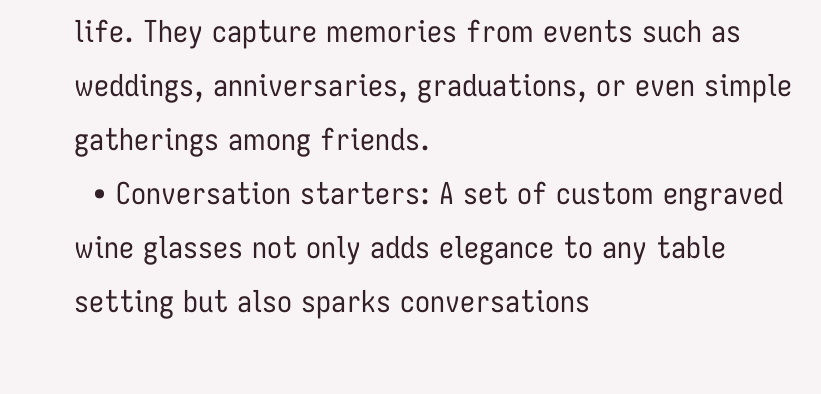life. They capture memories from events such as weddings, anniversaries, graduations, or even simple gatherings among friends.
  • Conversation starters: A set of custom engraved wine glasses not only adds elegance to any table setting but also sparks conversations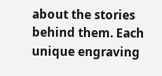about the stories behind them. Each unique engraving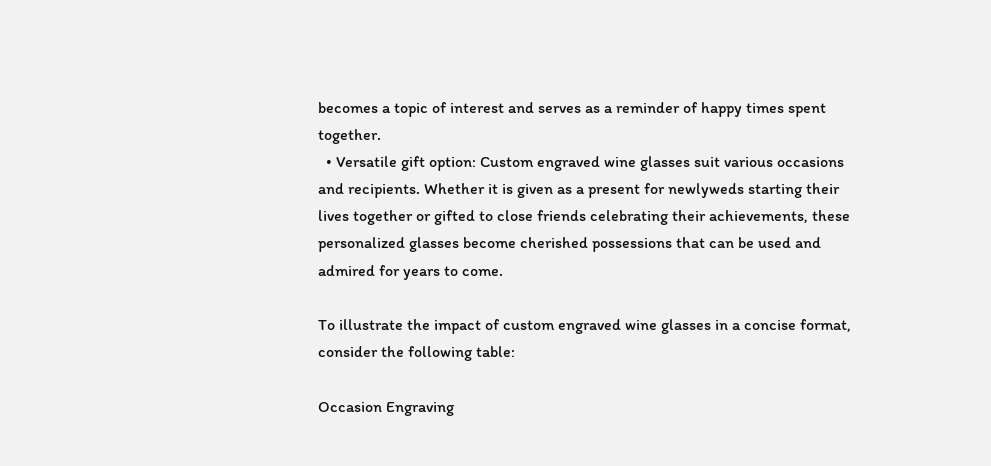becomes a topic of interest and serves as a reminder of happy times spent together.
  • Versatile gift option: Custom engraved wine glasses suit various occasions and recipients. Whether it is given as a present for newlyweds starting their lives together or gifted to close friends celebrating their achievements, these personalized glasses become cherished possessions that can be used and admired for years to come.

To illustrate the impact of custom engraved wine glasses in a concise format, consider the following table:

Occasion Engraving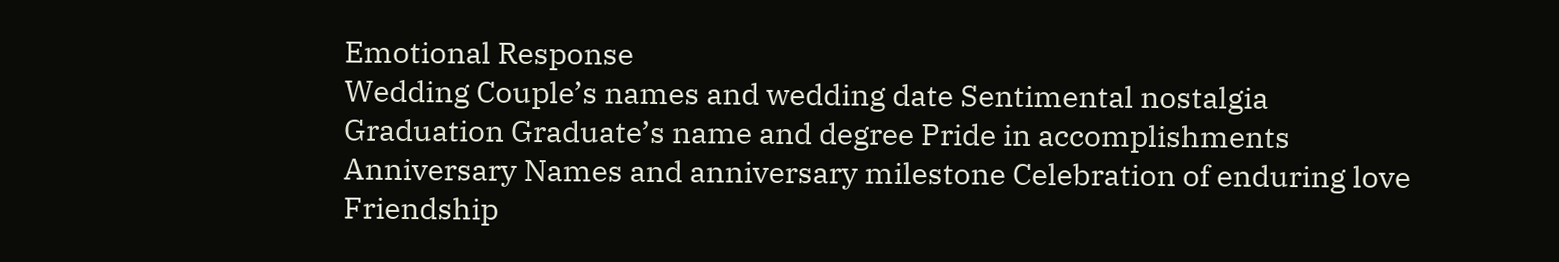Emotional Response
Wedding Couple’s names and wedding date Sentimental nostalgia
Graduation Graduate’s name and degree Pride in accomplishments
Anniversary Names and anniversary milestone Celebration of enduring love
Friendship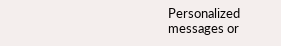Personalized messages or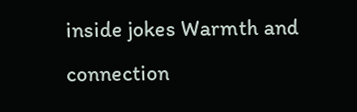inside jokes Warmth and connection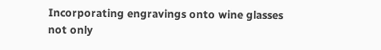Incorporating engravings onto wine glasses not only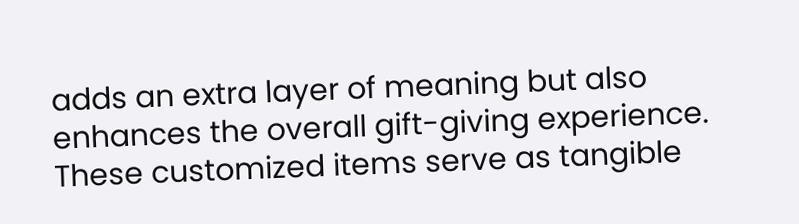adds an extra layer of meaning but also enhances the overall gift-giving experience. These customized items serve as tangible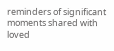reminders of significant moments shared with loved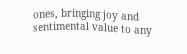ones, bringing joy and sentimental value to any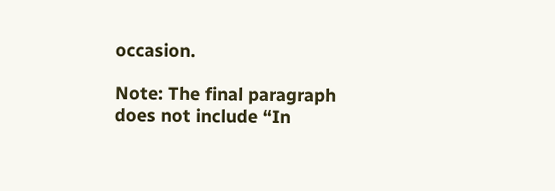occasion.

Note: The final paragraph does not include “In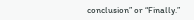conclusion” or “Finally.”